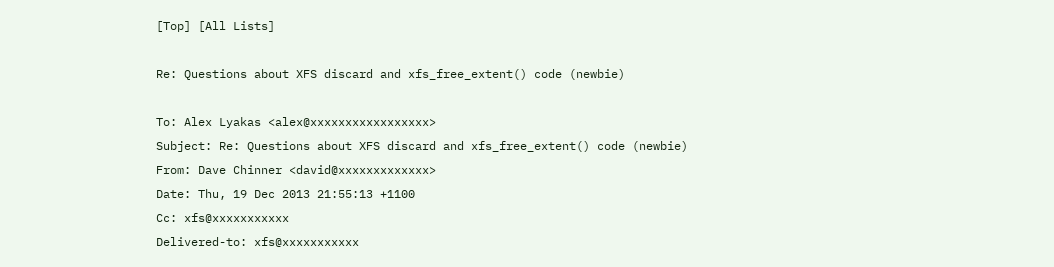[Top] [All Lists]

Re: Questions about XFS discard and xfs_free_extent() code (newbie)

To: Alex Lyakas <alex@xxxxxxxxxxxxxxxxx>
Subject: Re: Questions about XFS discard and xfs_free_extent() code (newbie)
From: Dave Chinner <david@xxxxxxxxxxxxx>
Date: Thu, 19 Dec 2013 21:55:13 +1100
Cc: xfs@xxxxxxxxxxx
Delivered-to: xfs@xxxxxxxxxxx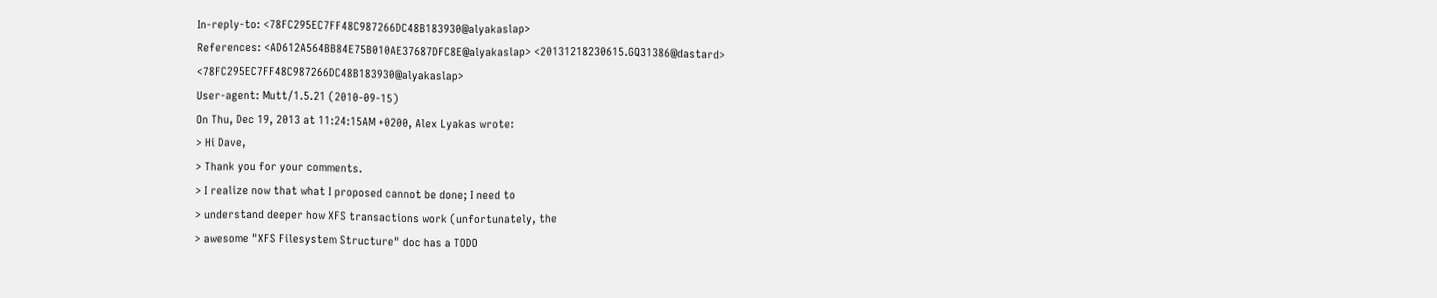In-reply-to: <78FC295EC7FF48C987266DC48B183930@alyakaslap>
References: <AD612A564BB84E75B010AE37687DFC8E@alyakaslap> <20131218230615.GQ31386@dastard> <78FC295EC7FF48C987266DC48B183930@alyakaslap>
User-agent: Mutt/1.5.21 (2010-09-15)
On Thu, Dec 19, 2013 at 11:24:15AM +0200, Alex Lyakas wrote:
> Hi Dave,
> Thank you for your comments.
> I realize now that what I proposed cannot be done; I need to
> understand deeper how XFS transactions work (unfortunately, the
> awesome "XFS Filesystem Structure" doc has a TODO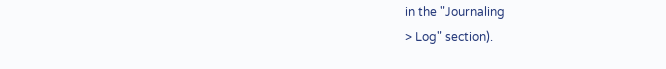in the "Journaling
> Log" section).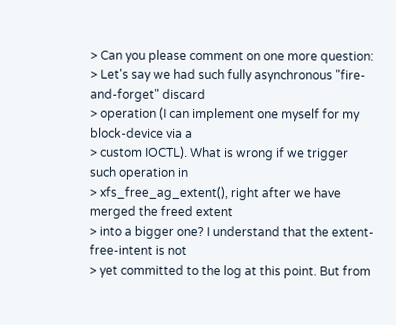> Can you please comment on one more question:
> Let's say we had such fully asynchronous "fire-and-forget" discard
> operation (I can implement one myself for my block-device via a
> custom IOCTL). What is wrong if we trigger such operation in
> xfs_free_ag_extent(), right after we have merged the freed extent
> into a bigger one? I understand that the extent-free-intent is not
> yet committed to the log at this point. But from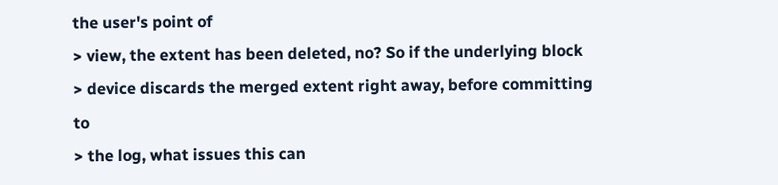the user's point of
> view, the extent has been deleted, no? So if the underlying block
> device discards the merged extent right away, before committing to
> the log, what issues this can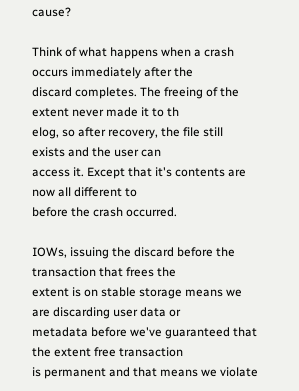cause?

Think of what happens when a crash occurs immediately after the
discard completes. The freeing of the extent never made it to th
elog, so after recovery, the file still exists and the user can
access it. Except that it's contents are now all different to
before the crash occurred.

IOWs, issuing the discard before the transaction that frees the
extent is on stable storage means we are discarding user data or
metadata before we've guaranteed that the extent free transaction
is permanent and that means we violate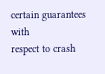certain guarantees with
respect to crash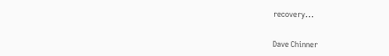recovery...


Dave Chinner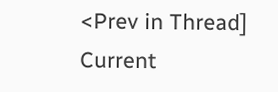<Prev in Thread] Current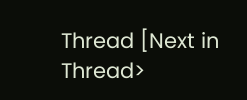Thread [Next in Thread>